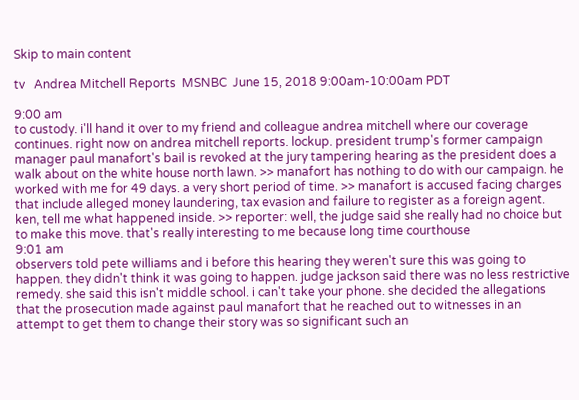Skip to main content

tv   Andrea Mitchell Reports  MSNBC  June 15, 2018 9:00am-10:00am PDT

9:00 am
to custody. i'll hand it over to my friend and colleague andrea mitchell where our coverage continues. right now on andrea mitchell reports. lockup. president trump's former campaign manager paul manafort's bail is revoked at the jury tampering hearing as the president does a walk about on the white house north lawn. >> manafort has nothing to do with our campaign. he worked with me for 49 days. a very short period of time. >> manafort is accused facing charges that include alleged money laundering, tax evasion and failure to register as a foreign agent. ken, tell me what happened inside. >> reporter: well, the judge said she really had no choice but to make this move. that's really interesting to me because long time courthouse
9:01 am
observers told pete williams and i before this hearing they weren't sure this was going to happen. they didn't think it was going to happen. judge jackson said there was no less restrictive remedy. she said this isn't middle school. i can't take your phone. she decided the allegations that the prosecution made against paul manafort that he reached out to witnesses in an attempt to get them to change their story was so significant such an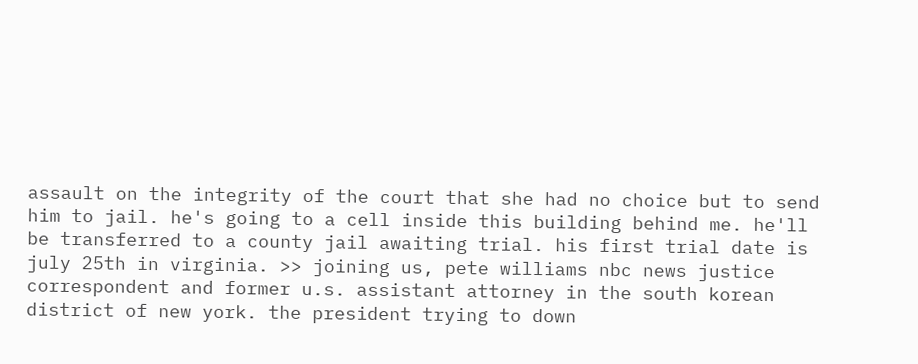assault on the integrity of the court that she had no choice but to send him to jail. he's going to a cell inside this building behind me. he'll be transferred to a county jail awaiting trial. his first trial date is july 25th in virginia. >> joining us, pete williams nbc news justice correspondent and former u.s. assistant attorney in the south korean district of new york. the president trying to down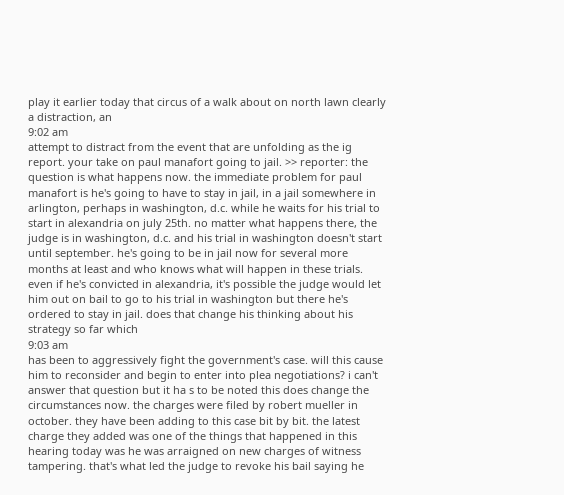play it earlier today that circus of a walk about on north lawn clearly a distraction, an
9:02 am
attempt to distract from the event that are unfolding as the ig report. your take on paul manafort going to jail. >> reporter: the question is what happens now. the immediate problem for paul manafort is he's going to have to stay in jail, in a jail somewhere in arlington, perhaps in washington, d.c. while he waits for his trial to start in alexandria on july 25th. no matter what happens there, the judge is in washington, d.c. and his trial in washington doesn't start until september. he's going to be in jail now for several more months at least and who knows what will happen in these trials. even if he's convicted in alexandria, it's possible the judge would let him out on bail to go to his trial in washington but there he's ordered to stay in jail. does that change his thinking about his strategy so far which
9:03 am
has been to aggressively fight the government's case. will this cause him to reconsider and begin to enter into plea negotiations? i can't answer that question but it ha s to be noted this does change the circumstances now. the charges were filed by robert mueller in october. they have been adding to this case bit by bit. the latest charge they added was one of the things that happened in this hearing today was he was arraigned on new charges of witness tampering. that's what led the judge to revoke his bail saying he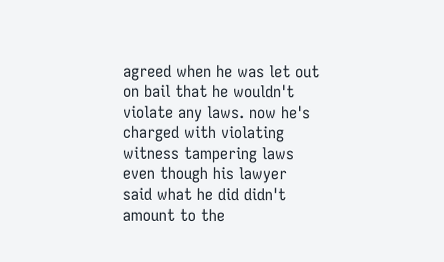agreed when he was let out on bail that he wouldn't violate any laws. now he's charged with violating witness tampering laws even though his lawyer said what he did didn't amount to the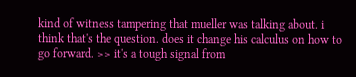kind of witness tampering that mueller was talking about. i think that's the question. does it change his calculus on how to go forward. >> it's a tough signal from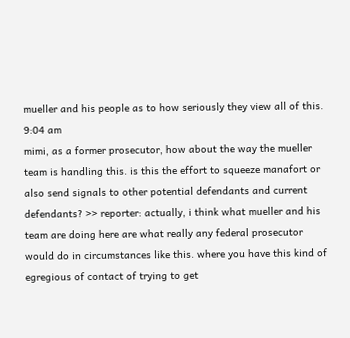mueller and his people as to how seriously they view all of this.
9:04 am
mimi, as a former prosecutor, how about the way the mueller team is handling this. is this the effort to squeeze manafort or also send signals to other potential defendants and current defendants? >> reporter: actually, i think what mueller and his team are doing here are what really any federal prosecutor would do in circumstances like this. where you have this kind of egregious of contact of trying to get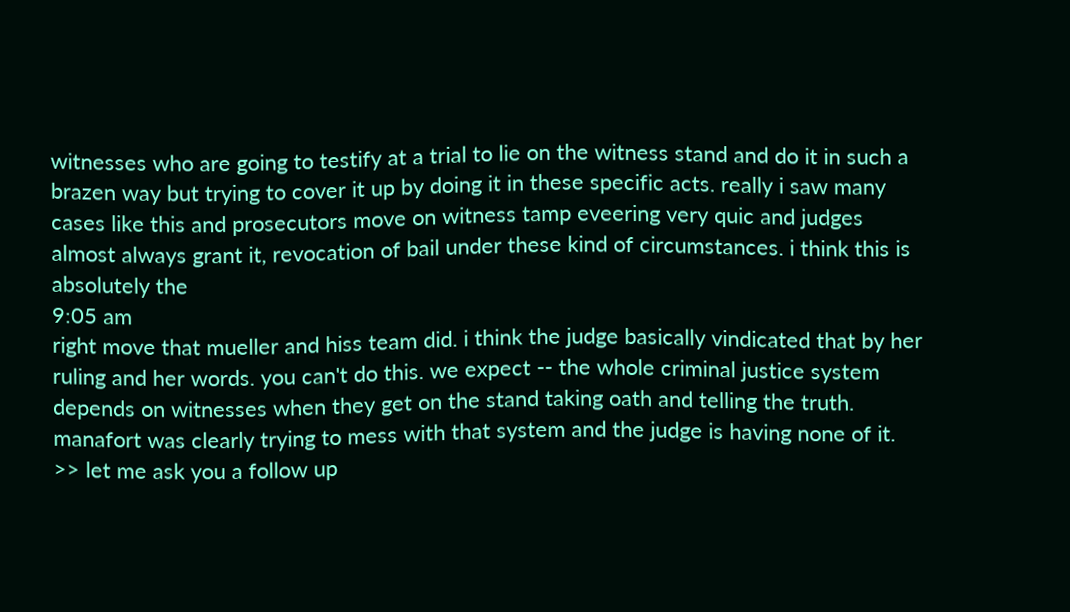witnesses who are going to testify at a trial to lie on the witness stand and do it in such a brazen way but trying to cover it up by doing it in these specific acts. really i saw many cases like this and prosecutors move on witness tamp eveering very quic and judges almost always grant it, revocation of bail under these kind of circumstances. i think this is absolutely the
9:05 am
right move that mueller and hiss team did. i think the judge basically vindicated that by her ruling and her words. you can't do this. we expect -- the whole criminal justice system depends on witnesses when they get on the stand taking oath and telling the truth. manafort was clearly trying to mess with that system and the judge is having none of it. >> let me ask you a follow up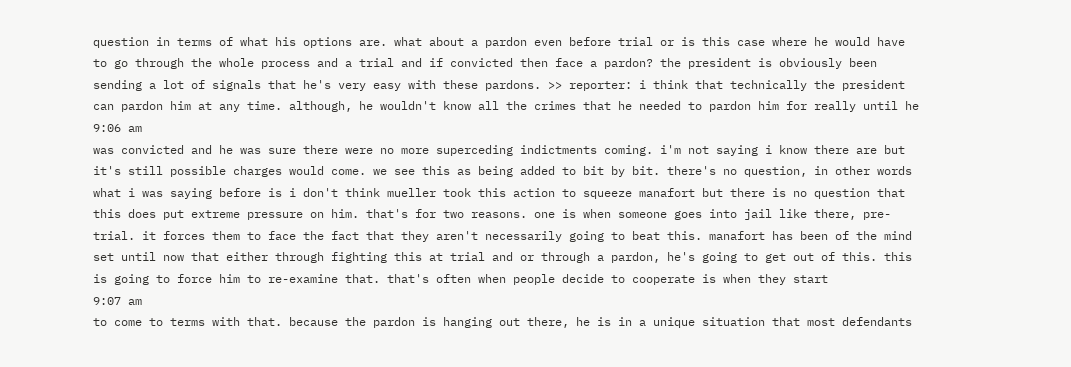question in terms of what his options are. what about a pardon even before trial or is this case where he would have to go through the whole process and a trial and if convicted then face a pardon? the president is obviously been sending a lot of signals that he's very easy with these pardons. >> reporter: i think that technically the president can pardon him at any time. although, he wouldn't know all the crimes that he needed to pardon him for really until he
9:06 am
was convicted and he was sure there were no more superceding indictments coming. i'm not saying i know there are but it's still possible charges would come. we see this as being added to bit by bit. there's no question, in other words what i was saying before is i don't think mueller took this action to squeeze manafort but there is no question that this does put extreme pressure on him. that's for two reasons. one is when someone goes into jail like there, pre-trial. it forces them to face the fact that they aren't necessarily going to beat this. manafort has been of the mind set until now that either through fighting this at trial and or through a pardon, he's going to get out of this. this is going to force him to re-examine that. that's often when people decide to cooperate is when they start
9:07 am
to come to terms with that. because the pardon is hanging out there, he is in a unique situation that most defendants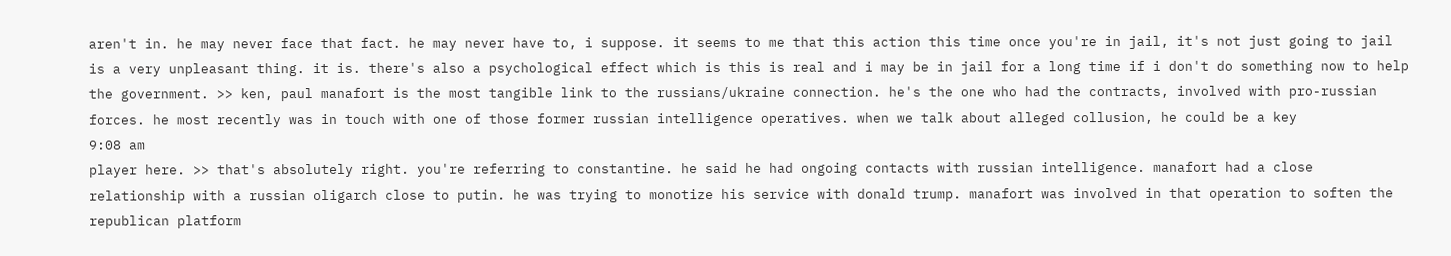aren't in. he may never face that fact. he may never have to, i suppose. it seems to me that this action this time once you're in jail, it's not just going to jail is a very unpleasant thing. it is. there's also a psychological effect which is this is real and i may be in jail for a long time if i don't do something now to help the government. >> ken, paul manafort is the most tangible link to the russians/ukraine connection. he's the one who had the contracts, involved with pro-russian forces. he most recently was in touch with one of those former russian intelligence operatives. when we talk about alleged collusion, he could be a key
9:08 am
player here. >> that's absolutely right. you're referring to constantine. he said he had ongoing contacts with russian intelligence. manafort had a close relationship with a russian oligarch close to putin. he was trying to monotize his service with donald trump. manafort was involved in that operation to soften the republican platform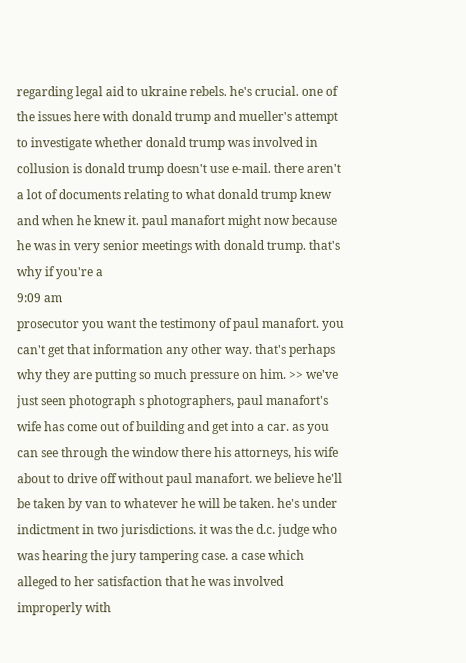regarding legal aid to ukraine rebels. he's crucial. one of the issues here with donald trump and mueller's attempt to investigate whether donald trump was involved in collusion is donald trump doesn't use e-mail. there aren't a lot of documents relating to what donald trump knew and when he knew it. paul manafort might now because he was in very senior meetings with donald trump. that's why if you're a
9:09 am
prosecutor you want the testimony of paul manafort. you can't get that information any other way. that's perhaps why they are putting so much pressure on him. >> we've just seen photograph s photographers, paul manafort's wife has come out of building and get into a car. as you can see through the window there his attorneys, his wife about to drive off without paul manafort. we believe he'll be taken by van to whatever he will be taken. he's under indictment in two jurisdictions. it was the d.c. judge who was hearing the jury tampering case. a case which alleged to her satisfaction that he was involved improperly with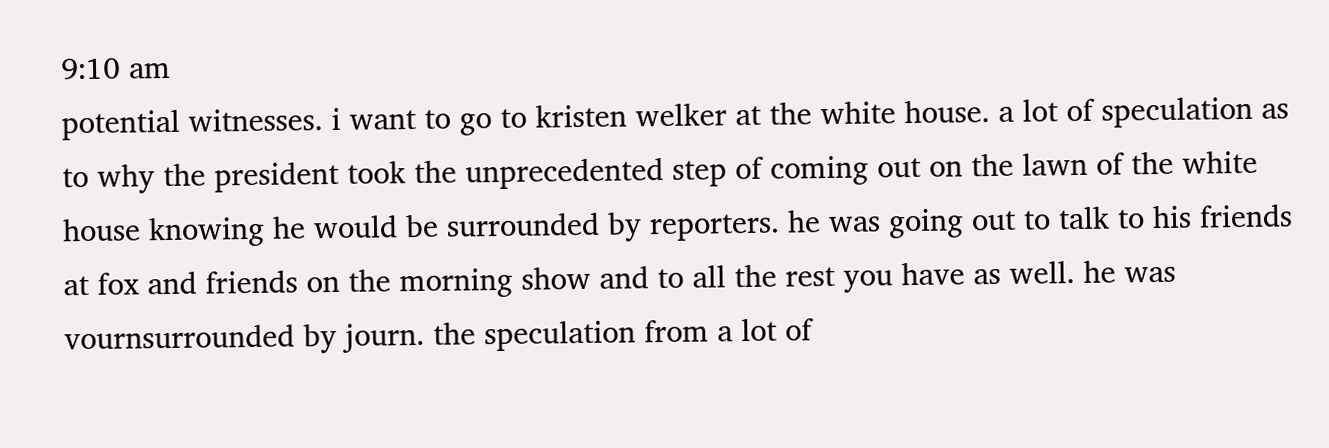9:10 am
potential witnesses. i want to go to kristen welker at the white house. a lot of speculation as to why the president took the unprecedented step of coming out on the lawn of the white house knowing he would be surrounded by reporters. he was going out to talk to his friends at fox and friends on the morning show and to all the rest you have as well. he was vournsurrounded by journ. the speculation from a lot of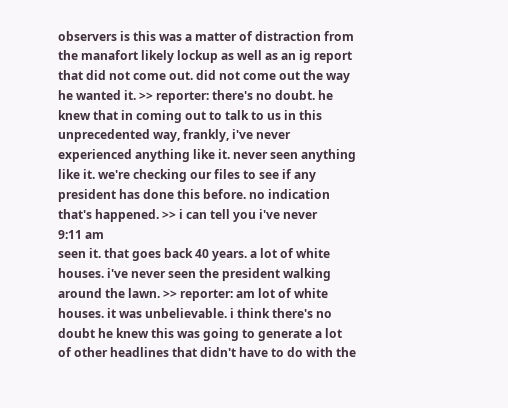observers is this was a matter of distraction from the manafort likely lockup as well as an ig report that did not come out. did not come out the way he wanted it. >> reporter: there's no doubt. he knew that in coming out to talk to us in this unprecedented way, frankly, i've never experienced anything like it. never seen anything like it. we're checking our files to see if any president has done this before. no indication that's happened. >> i can tell you i've never
9:11 am
seen it. that goes back 40 years. a lot of white houses. i've never seen the president walking around the lawn. >> reporter: am lot of white houses. it was unbelievable. i think there's no doubt he knew this was going to generate a lot of other headlines that didn't have to do with the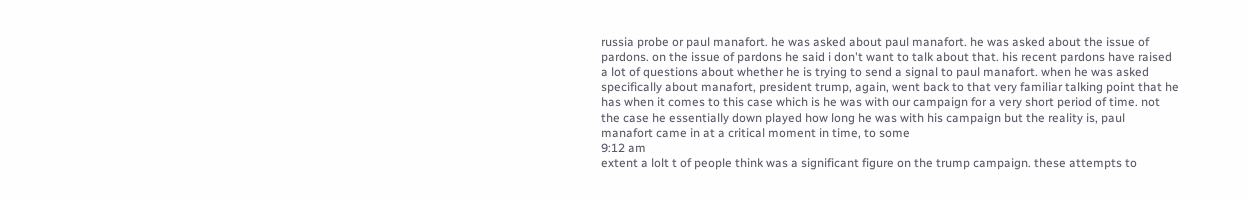russia probe or paul manafort. he was asked about paul manafort. he was asked about the issue of pardons. on the issue of pardons he said i don't want to talk about that. his recent pardons have raised a lot of questions about whether he is trying to send a signal to paul manafort. when he was asked specifically about manafort, president trump, again, went back to that very familiar talking point that he has when it comes to this case which is he was with our campaign for a very short period of time. not the case he essentially down played how long he was with his campaign but the reality is, paul manafort came in at a critical moment in time, to some
9:12 am
extent a lolt t of people think was a significant figure on the trump campaign. these attempts to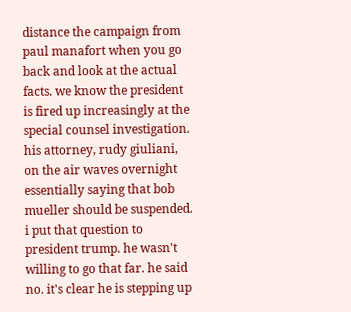distance the campaign from paul manafort when you go back and look at the actual facts. we know the president is fired up increasingly at the special counsel investigation. his attorney, rudy giuliani, on the air waves overnight essentially saying that bob mueller should be suspended. i put that question to president trump. he wasn't willing to go that far. he said no. it's clear he is stepping up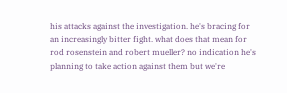his attacks against the investigation. he's bracing for an increasingly bitter fight. what does that mean for rod rosenstein and robert mueller? no indication he's planning to take action against them but we're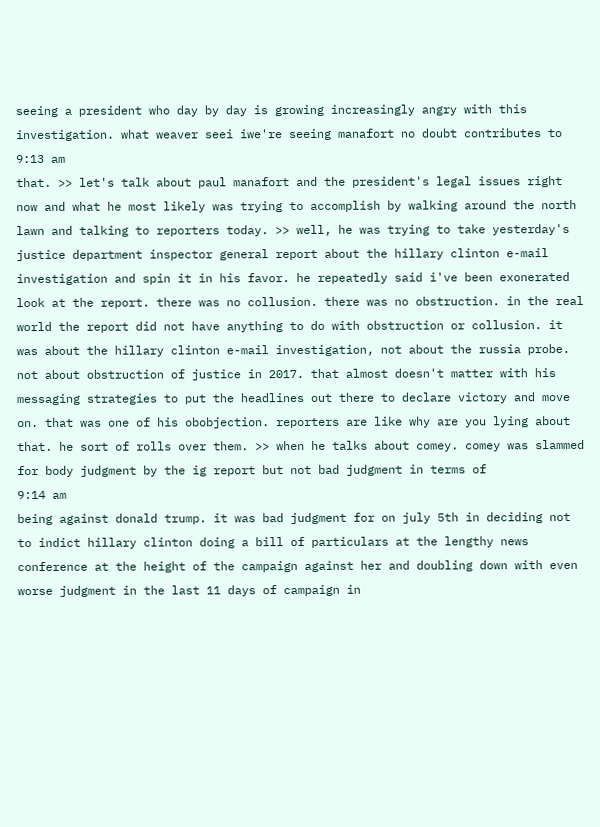seeing a president who day by day is growing increasingly angry with this investigation. what weaver seei iwe're seeing manafort no doubt contributes to
9:13 am
that. >> let's talk about paul manafort and the president's legal issues right now and what he most likely was trying to accomplish by walking around the north lawn and talking to reporters today. >> well, he was trying to take yesterday's justice department inspector general report about the hillary clinton e-mail investigation and spin it in his favor. he repeatedly said i've been exonerated look at the report. there was no collusion. there was no obstruction. in the real world the report did not have anything to do with obstruction or collusion. it was about the hillary clinton e-mail investigation, not about the russia probe. not about obstruction of justice in 2017. that almost doesn't matter with his messaging strategies to put the headlines out there to declare victory and move on. that was one of his obobjection. reporters are like why are you lying about that. he sort of rolls over them. >> when he talks about comey. comey was slammed for body judgment by the ig report but not bad judgment in terms of
9:14 am
being against donald trump. it was bad judgment for on july 5th in deciding not to indict hillary clinton doing a bill of particulars at the lengthy news conference at the height of the campaign against her and doubling down with even worse judgment in the last 11 days of campaign in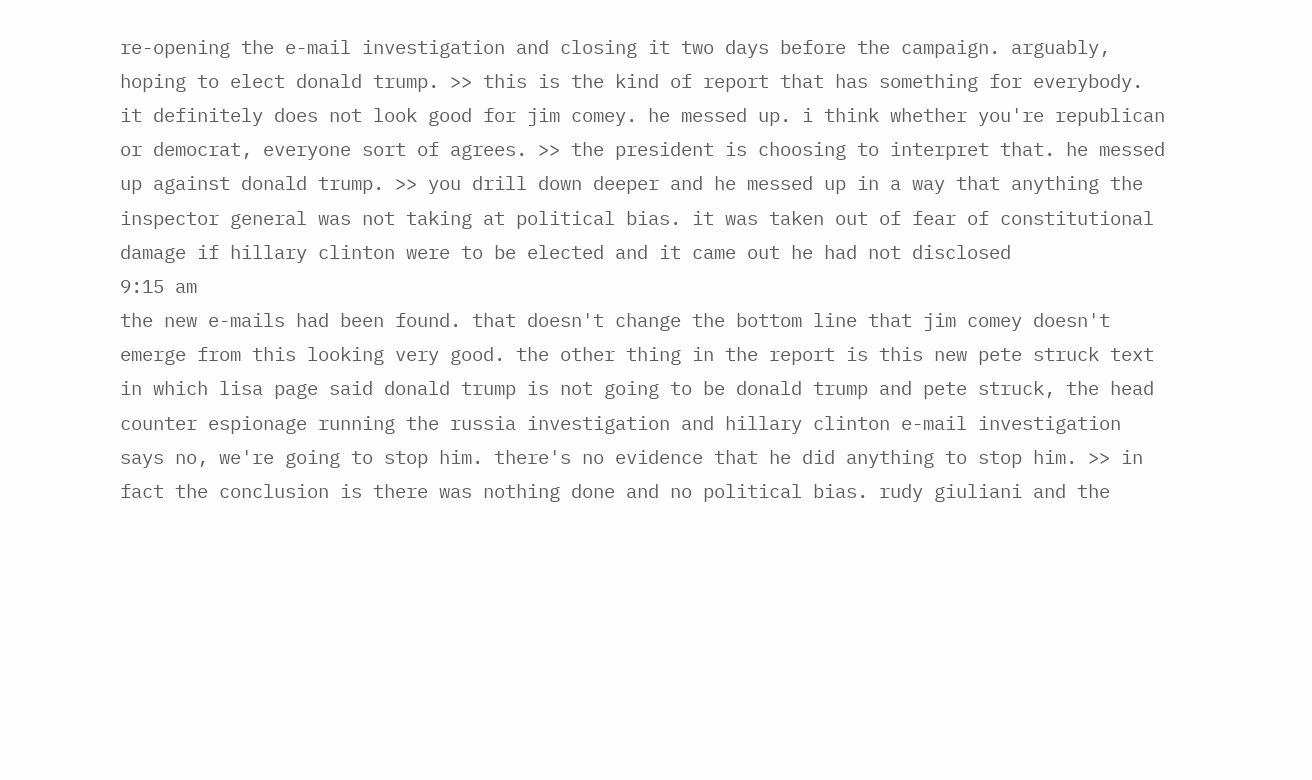re-opening the e-mail investigation and closing it two days before the campaign. arguably, hoping to elect donald trump. >> this is the kind of report that has something for everybody. it definitely does not look good for jim comey. he messed up. i think whether you're republican or democrat, everyone sort of agrees. >> the president is choosing to interpret that. he messed up against donald trump. >> you drill down deeper and he messed up in a way that anything the inspector general was not taking at political bias. it was taken out of fear of constitutional damage if hillary clinton were to be elected and it came out he had not disclosed
9:15 am
the new e-mails had been found. that doesn't change the bottom line that jim comey doesn't emerge from this looking very good. the other thing in the report is this new pete struck text in which lisa page said donald trump is not going to be donald trump and pete struck, the head counter espionage running the russia investigation and hillary clinton e-mail investigation says no, we're going to stop him. there's no evidence that he did anything to stop him. >> in fact the conclusion is there was nothing done and no political bias. rudy giuliani and the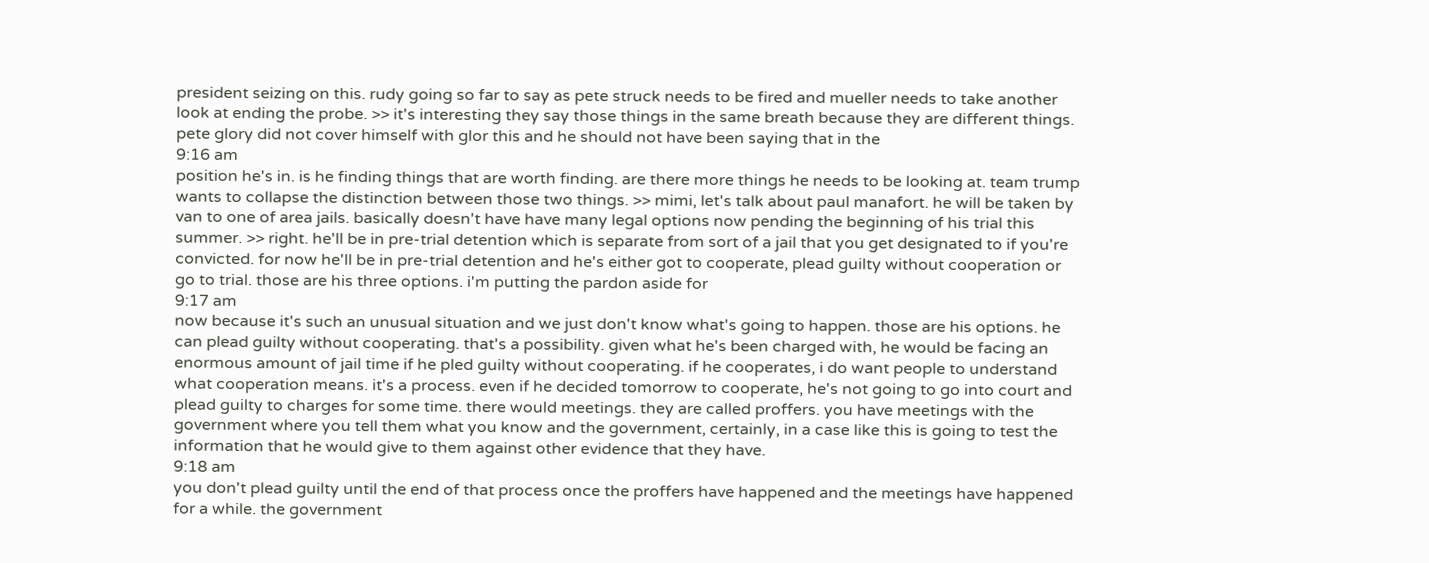president seizing on this. rudy going so far to say as pete struck needs to be fired and mueller needs to take another look at ending the probe. >> it's interesting they say those things in the same breath because they are different things. pete glory did not cover himself with glor this and he should not have been saying that in the
9:16 am
position he's in. is he finding things that are worth finding. are there more things he needs to be looking at. team trump wants to collapse the distinction between those two things. >> mimi, let's talk about paul manafort. he will be taken by van to one of area jails. basically doesn't have have many legal options now pending the beginning of his trial this summer. >> right. he'll be in pre-trial detention which is separate from sort of a jail that you get designated to if you're convicted. for now he'll be in pre-trial detention and he's either got to cooperate, plead guilty without cooperation or go to trial. those are his three options. i'm putting the pardon aside for
9:17 am
now because it's such an unusual situation and we just don't know what's going to happen. those are his options. he can plead guilty without cooperating. that's a possibility. given what he's been charged with, he would be facing an enormous amount of jail time if he pled guilty without cooperating. if he cooperates, i do want people to understand what cooperation means. it's a process. even if he decided tomorrow to cooperate, he's not going to go into court and plead guilty to charges for some time. there would meetings. they are called proffers. you have meetings with the government where you tell them what you know and the government, certainly, in a case like this is going to test the information that he would give to them against other evidence that they have.
9:18 am
you don't plead guilty until the end of that process once the proffers have happened and the meetings have happened for a while. the government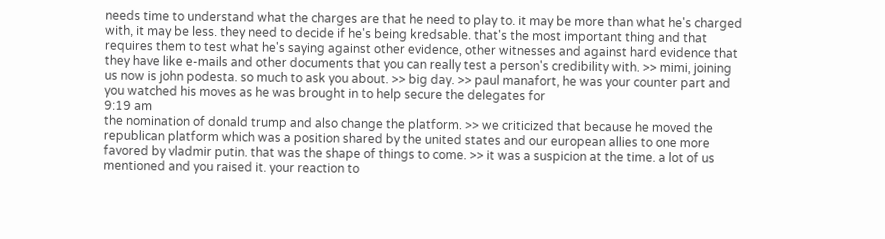needs time to understand what the charges are that he need to play to. it may be more than what he's charged with, it may be less. they need to decide if he's being kredsable. that's the most important thing and that requires them to test what he's saying against other evidence, other witnesses and against hard evidence that they have like e-mails and other documents that you can really test a person's credibility with. >> mimi, joining us now is john podesta. so much to ask you about. >> big day. >> paul manafort, he was your counter part and you watched his moves as he was brought in to help secure the delegates for
9:19 am
the nomination of donald trump and also change the platform. >> we criticized that because he moved the republican platform which was a position shared by the united states and our european allies to one more favored by vladmir putin. that was the shape of things to come. >> it was a suspicion at the time. a lot of us mentioned and you raised it. your reaction to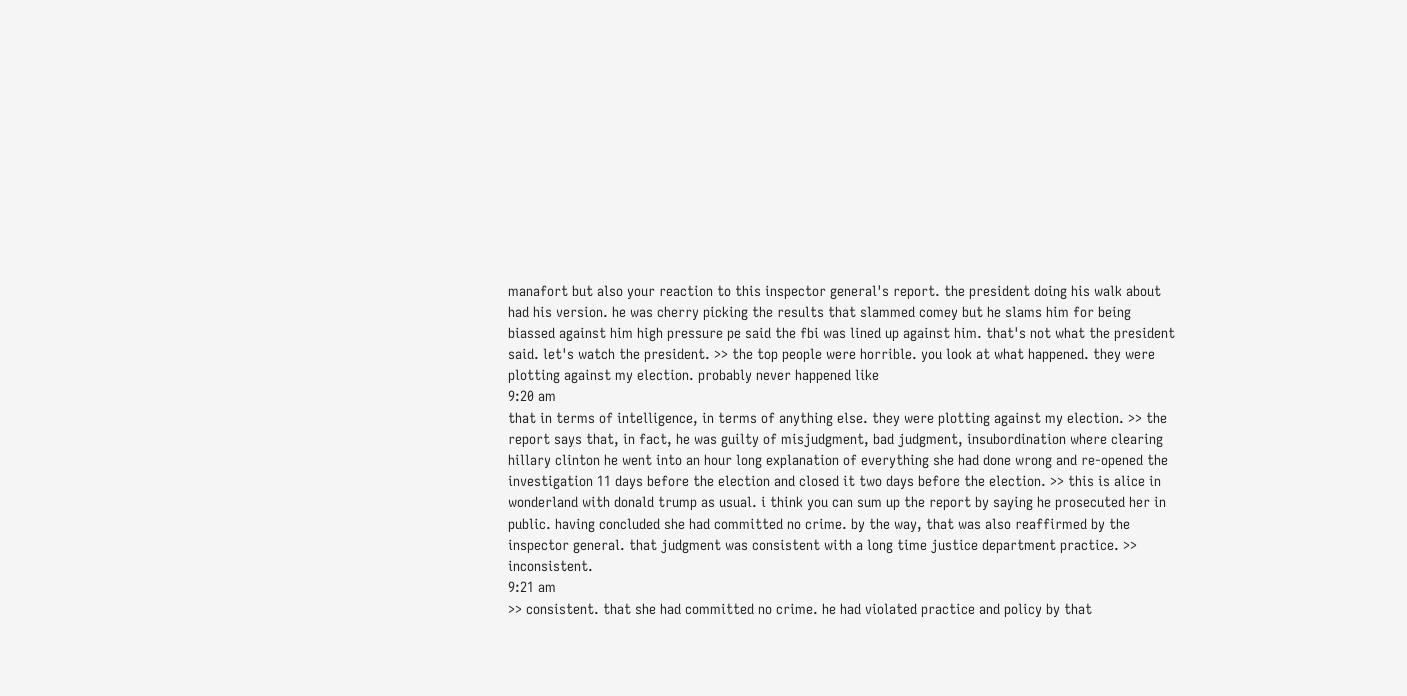manafort but also your reaction to this inspector general's report. the president doing his walk about had his version. he was cherry picking the results that slammed comey but he slams him for being biassed against him high pressure pe said the fbi was lined up against him. that's not what the president said. let's watch the president. >> the top people were horrible. you look at what happened. they were plotting against my election. probably never happened like
9:20 am
that in terms of intelligence, in terms of anything else. they were plotting against my election. >> the report says that, in fact, he was guilty of misjudgment, bad judgment, insubordination where clearing hillary clinton he went into an hour long explanation of everything she had done wrong and re-opened the investigation 11 days before the election and closed it two days before the election. >> this is alice in wonderland with donald trump as usual. i think you can sum up the report by saying he prosecuted her in public. having concluded she had committed no crime. by the way, that was also reaffirmed by the inspector general. that judgment was consistent with a long time justice department practice. >> inconsistent.
9:21 am
>> consistent. that she had committed no crime. he had violated practice and policy by that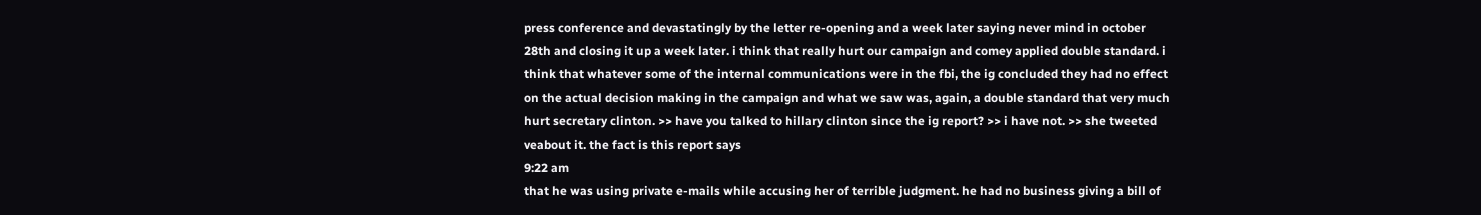press conference and devastatingly by the letter re-opening and a week later saying never mind in october 28th and closing it up a week later. i think that really hurt our campaign and comey applied double standard. i think that whatever some of the internal communications were in the fbi, the ig concluded they had no effect on the actual decision making in the campaign and what we saw was, again, a double standard that very much hurt secretary clinton. >> have you talked to hillary clinton since the ig report? >> i have not. >> she tweeted veabout it. the fact is this report says
9:22 am
that he was using private e-mails while accusing her of terrible judgment. he had no business giving a bill of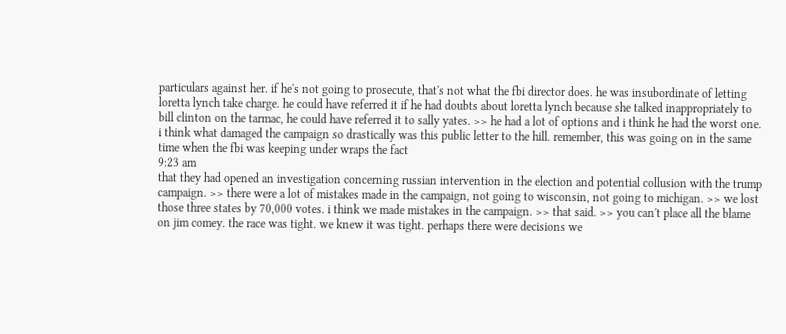particulars against her. if he's not going to prosecute, that's not what the fbi director does. he was insubordinate of letting loretta lynch take charge. he could have referred it if he had doubts about loretta lynch because she talked inappropriately to bill clinton on the tarmac, he could have referred it to sally yates. >> he had a lot of options and i think he had the worst one. i think what damaged the campaign so drastically was this public letter to the hill. remember, this was going on in the same time when the fbi was keeping under wraps the fact
9:23 am
that they had opened an investigation concerning russian intervention in the election and potential collusion with the trump campaign. >> there were a lot of mistakes made in the campaign, not going to wisconsin, not going to michigan. >> we lost those three states by 70,000 votes. i think we made mistakes in the campaign. >> that said. >> you can't place all the blame on jim comey. the race was tight. we knew it was tight. perhaps there were decisions we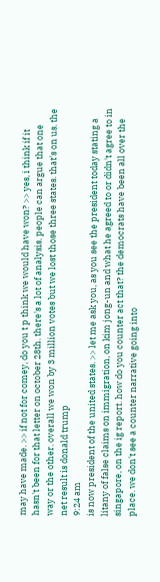may have made. >> if not for comey, do you t p think we would have won? >> yes, i think if it hasn't been for that letter on october 28th. there's a lot of analysis. people can argue that one way or the other. overall we won by 3 million votes but we lost those three states. that's on us. the net result is donald trump
9:24 am
is now president of the united states. >> let me ask you, as you see the president today stating a litany of false claims on immigration, on kim jong-un and what he agreed to or didn't agree to in singapore, on the ig report. how do you counter act that? the democrats have been all over the place. we don't see a counter narrative going into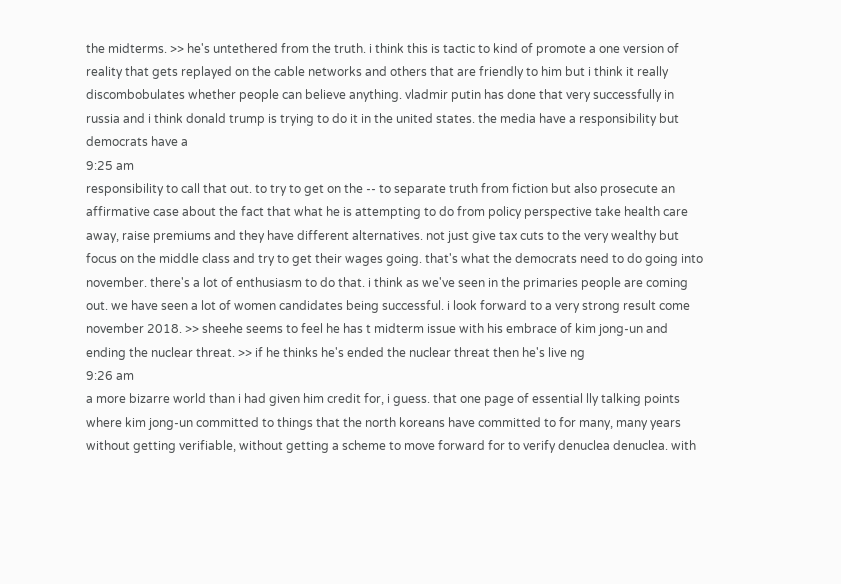the midterms. >> he's untethered from the truth. i think this is tactic to kind of promote a one version of reality that gets replayed on the cable networks and others that are friendly to him but i think it really discombobulates whether people can believe anything. vladmir putin has done that very successfully in russia and i think donald trump is trying to do it in the united states. the media have a responsibility but democrats have a
9:25 am
responsibility to call that out. to try to get on the -- to separate truth from fiction but also prosecute an affirmative case about the fact that what he is attempting to do from policy perspective take health care away, raise premiums and they have different alternatives. not just give tax cuts to the very wealthy but focus on the middle class and try to get their wages going. that's what the democrats need to do going into november. there's a lot of enthusiasm to do that. i think as we've seen in the primaries people are coming out. we have seen a lot of women candidates being successful. i look forward to a very strong result come november 2018. >> sheehe seems to feel he has t midterm issue with his embrace of kim jong-un and ending the nuclear threat. >> if he thinks he's ended the nuclear threat then he's live ng
9:26 am
a more bizarre world than i had given him credit for, i guess. that one page of essential lly talking points where kim jong-un committed to things that the north koreans have committed to for many, many years without getting verifiable, without getting a scheme to move forward for to verify denuclea denuclea. with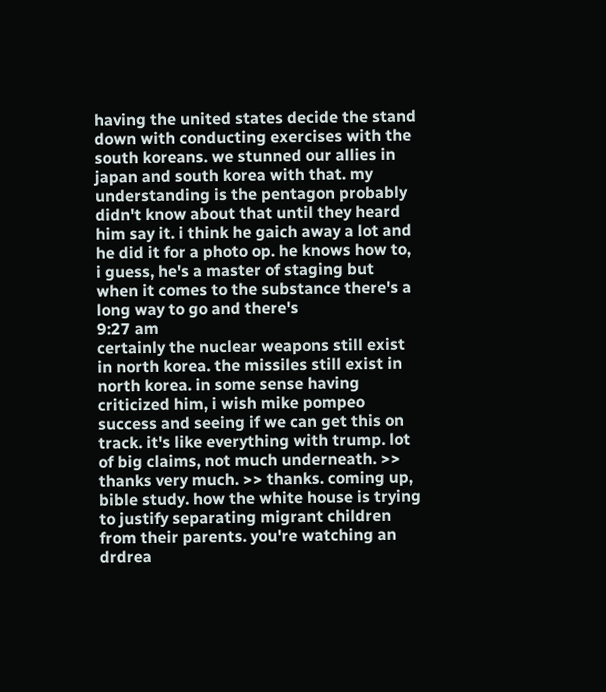having the united states decide the stand down with conducting exercises with the south koreans. we stunned our allies in japan and south korea with that. my understanding is the pentagon probably didn't know about that until they heard him say it. i think he gaich away a lot and he did it for a photo op. he knows how to, i guess, he's a master of staging but when it comes to the substance there's a long way to go and there's
9:27 am
certainly the nuclear weapons still exist in north korea. the missiles still exist in north korea. in some sense having criticized him, i wish mike pompeo success and seeing if we can get this on track. it's like everything with trump. lot of big claims, not much underneath. >> thanks very much. >> thanks. coming up, bible study. how the white house is trying to justify separating migrant children from their parents. you're watching an drdrea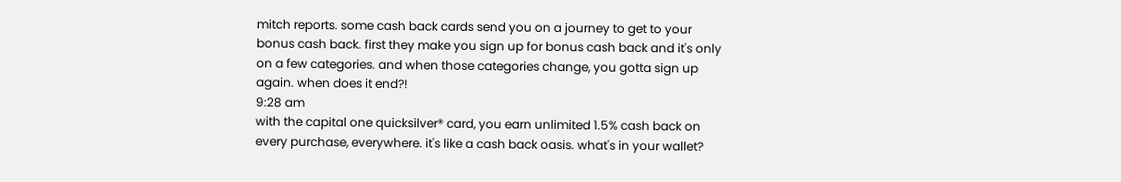mitch reports. some cash back cards send you on a journey to get to your bonus cash back. first they make you sign up for bonus cash back and it's only on a few categories. and when those categories change, you gotta sign up again. when does it end?!
9:28 am
with the capital one quicksilver® card, you earn unlimited 1.5% cash back on every purchase, everywhere. it's like a cash back oasis. what's in your wallet?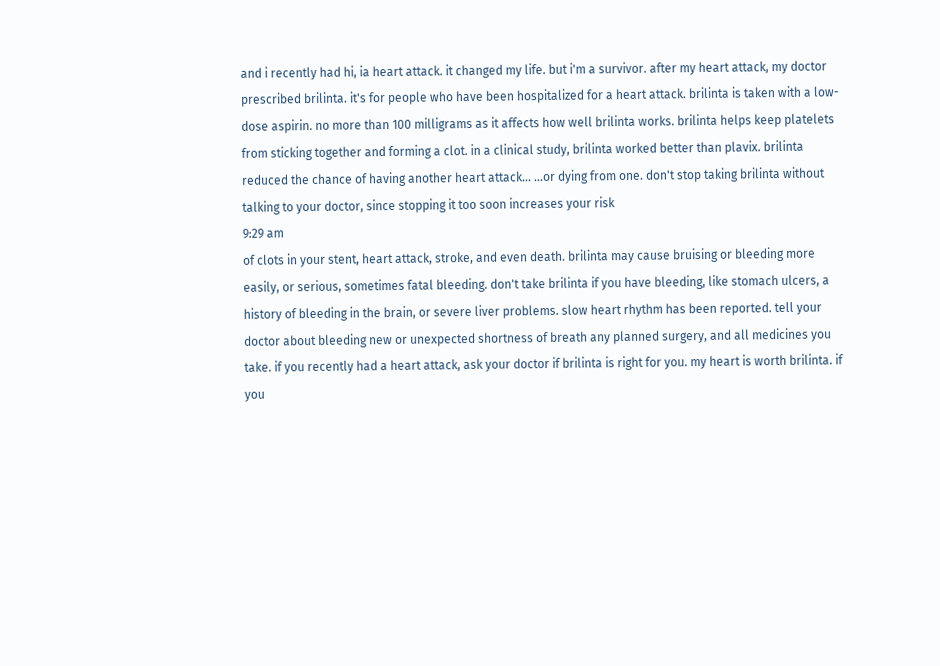and i recently had hi, ia heart attack. it changed my life. but i'm a survivor. after my heart attack, my doctor prescribed brilinta. it's for people who have been hospitalized for a heart attack. brilinta is taken with a low-dose aspirin. no more than 100 milligrams as it affects how well brilinta works. brilinta helps keep platelets from sticking together and forming a clot. in a clinical study, brilinta worked better than plavix. brilinta reduced the chance of having another heart attack... ...or dying from one. don't stop taking brilinta without talking to your doctor, since stopping it too soon increases your risk
9:29 am
of clots in your stent, heart attack, stroke, and even death. brilinta may cause bruising or bleeding more easily, or serious, sometimes fatal bleeding. don't take brilinta if you have bleeding, like stomach ulcers, a history of bleeding in the brain, or severe liver problems. slow heart rhythm has been reported. tell your doctor about bleeding new or unexpected shortness of breath any planned surgery, and all medicines you take. if you recently had a heart attack, ask your doctor if brilinta is right for you. my heart is worth brilinta. if you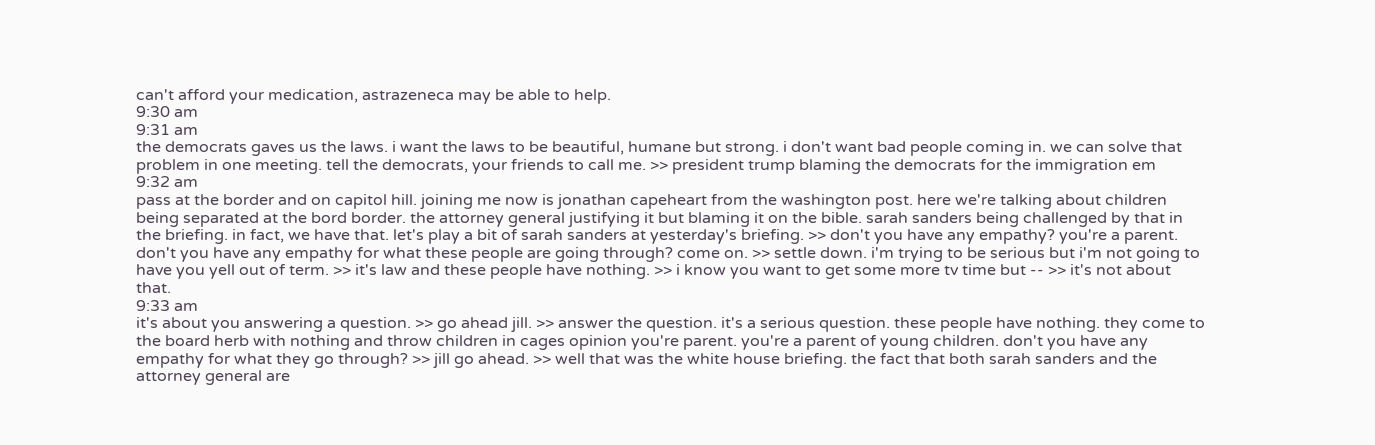can't afford your medication, astrazeneca may be able to help.
9:30 am
9:31 am
the democrats gaves us the laws. i want the laws to be beautiful, humane but strong. i don't want bad people coming in. we can solve that problem in one meeting. tell the democrats, your friends to call me. >> president trump blaming the democrats for the immigration em
9:32 am
pass at the border and on capitol hill. joining me now is jonathan capeheart from the washington post. here we're talking about children being separated at the bord border. the attorney general justifying it but blaming it on the bible. sarah sanders being challenged by that in the briefing. in fact, we have that. let's play a bit of sarah sanders at yesterday's briefing. >> don't you have any empathy? you're a parent. don't you have any empathy for what these people are going through? come on. >> settle down. i'm trying to be serious but i'm not going to have you yell out of term. >> it's law and these people have nothing. >> i know you want to get some more tv time but -- >> it's not about that.
9:33 am
it's about you answering a question. >> go ahead jill. >> answer the question. it's a serious question. these people have nothing. they come to the board herb with nothing and throw children in cages opinion you're parent. you're a parent of young children. don't you have any empathy for what they go through? >> jill go ahead. >> well that was the white house briefing. the fact that both sarah sanders and the attorney general are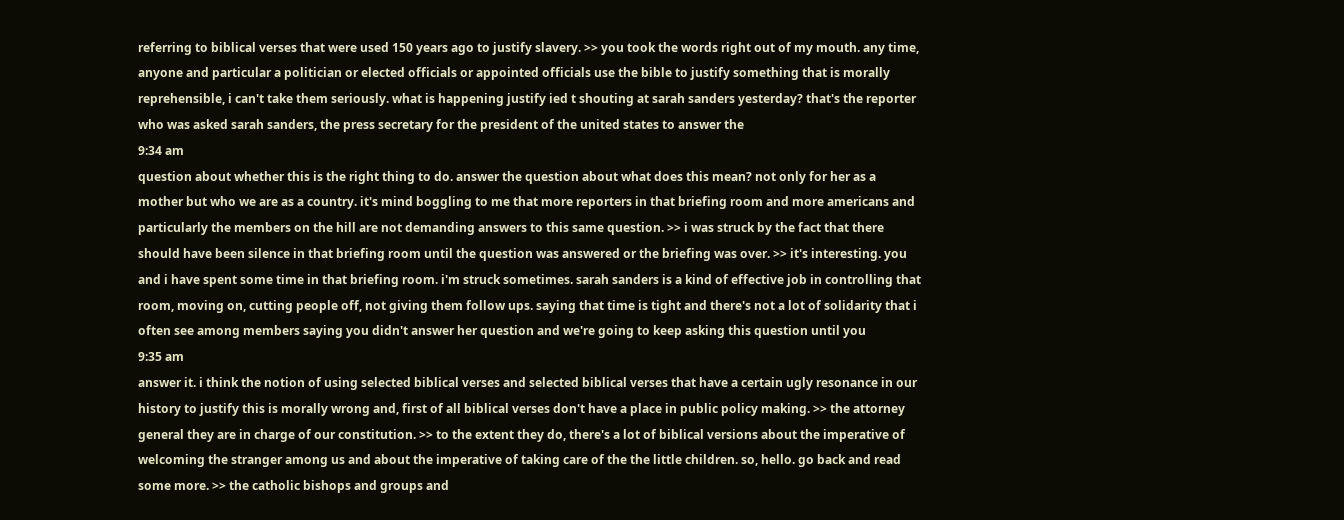referring to biblical verses that were used 150 years ago to justify slavery. >> you took the words right out of my mouth. any time, anyone and particular a politician or elected officials or appointed officials use the bible to justify something that is morally reprehensible, i can't take them seriously. what is happening justify ied t shouting at sarah sanders yesterday? that's the reporter who was asked sarah sanders, the press secretary for the president of the united states to answer the
9:34 am
question about whether this is the right thing to do. answer the question about what does this mean? not only for her as a mother but who we are as a country. it's mind boggling to me that more reporters in that briefing room and more americans and particularly the members on the hill are not demanding answers to this same question. >> i was struck by the fact that there should have been silence in that briefing room until the question was answered or the briefing was over. >> it's interesting. you and i have spent some time in that briefing room. i'm struck sometimes. sarah sanders is a kind of effective job in controlling that room, moving on, cutting people off, not giving them follow ups. saying that time is tight and there's not a lot of solidarity that i often see among members saying you didn't answer her question and we're going to keep asking this question until you
9:35 am
answer it. i think the notion of using selected biblical verses and selected biblical verses that have a certain ugly resonance in our history to justify this is morally wrong and, first of all biblical verses don't have a place in public policy making. >> the attorney general they are in charge of our constitution. >> to the extent they do, there's a lot of biblical versions about the imperative of welcoming the stranger among us and about the imperative of taking care of the the little children. so, hello. go back and read some more. >> the catholic bishops and groups and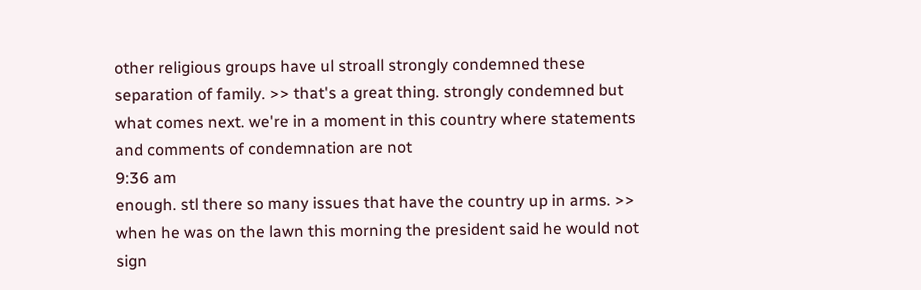other religious groups have ul stroall strongly condemned these separation of family. >> that's a great thing. strongly condemned but what comes next. we're in a moment in this country where statements and comments of condemnation are not
9:36 am
enough. stl there so many issues that have the country up in arms. >> when he was on the lawn this morning the president said he would not sign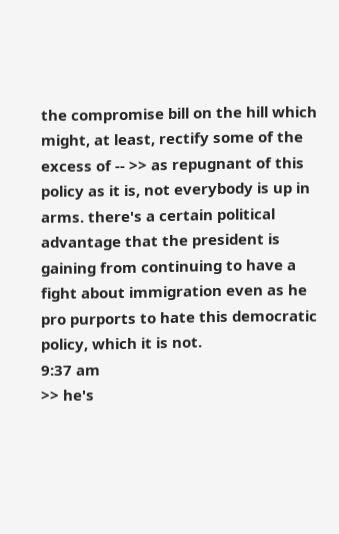the compromise bill on the hill which might, at least, rectify some of the excess of -- >> as repugnant of this policy as it is, not everybody is up in arms. there's a certain political advantage that the president is gaining from continuing to have a fight about immigration even as he pro purports to hate this democratic policy, which it is not.
9:37 am
>> he's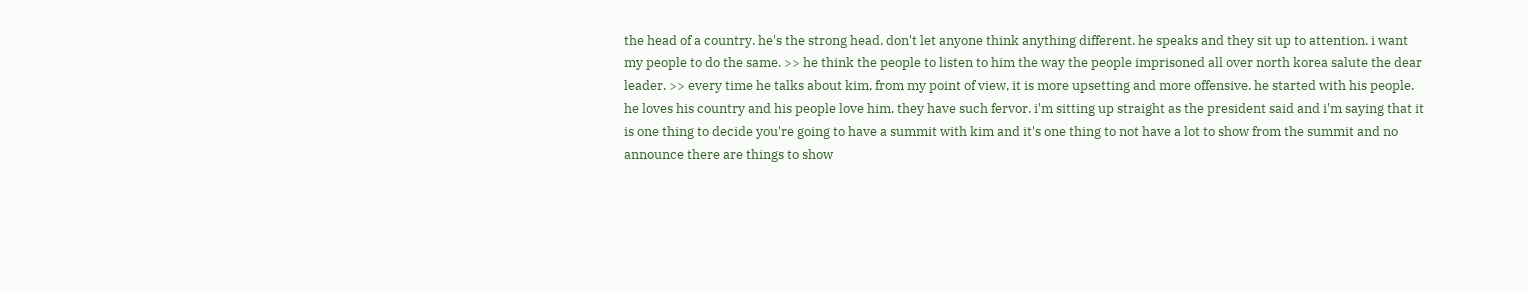the head of a country. he's the strong head. don't let anyone think anything different. he speaks and they sit up to attention. i want my people to do the same. >> he think the people to listen to him the way the people imprisoned all over north korea salute the dear leader. >> every time he talks about kim, from my point of view, it is more upsetting and more offensive. he started with his people. he loves his country and his people love him. they have such fervor. i'm sitting up straight as the president said and i'm saying that it is one thing to decide you're going to have a summit with kim and it's one thing to not have a lot to show from the summit and no announce there are things to show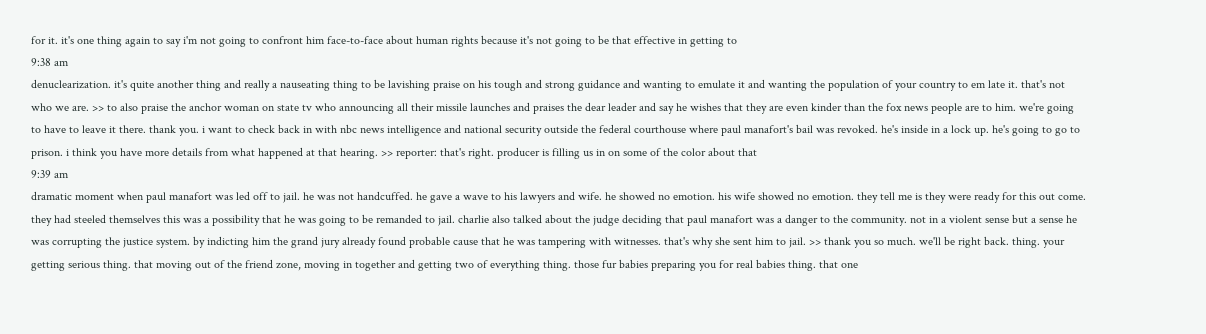for it. it's one thing again to say i'm not going to confront him face-to-face about human rights because it's not going to be that effective in getting to
9:38 am
denuclearization. it's quite another thing and really a nauseating thing to be lavishing praise on his tough and strong guidance and wanting to emulate it and wanting the population of your country to em late it. that's not who we are. >> to also praise the anchor woman on state tv who announcing all their missile launches and praises the dear leader and say he wishes that they are even kinder than the fox news people are to him. we're going to have to leave it there. thank you. i want to check back in with nbc news intelligence and national security outside the federal courthouse where paul manafort's bail was revoked. he's inside in a lock up. he's going to go to prison. i think you have more details from what happened at that hearing. >> reporter: that's right. producer is filling us in on some of the color about that
9:39 am
dramatic moment when paul manafort was led off to jail. he was not handcuffed. he gave a wave to his lawyers and wife. he showed no emotion. his wife showed no emotion. they tell me is they were ready for this out come. they had steeled themselves this was a possibility that he was going to be remanded to jail. charlie also talked about the judge deciding that paul manafort was a danger to the community. not in a violent sense but a sense he was corrupting the justice system. by indicting him the grand jury already found probable cause that he was tampering with witnesses. that's why she sent him to jail. >> thank you so much. we'll be right back. thing. your getting serious thing. that moving out of the friend zone, moving in together and getting two of everything thing. those fur babies preparing you for real babies thing. that one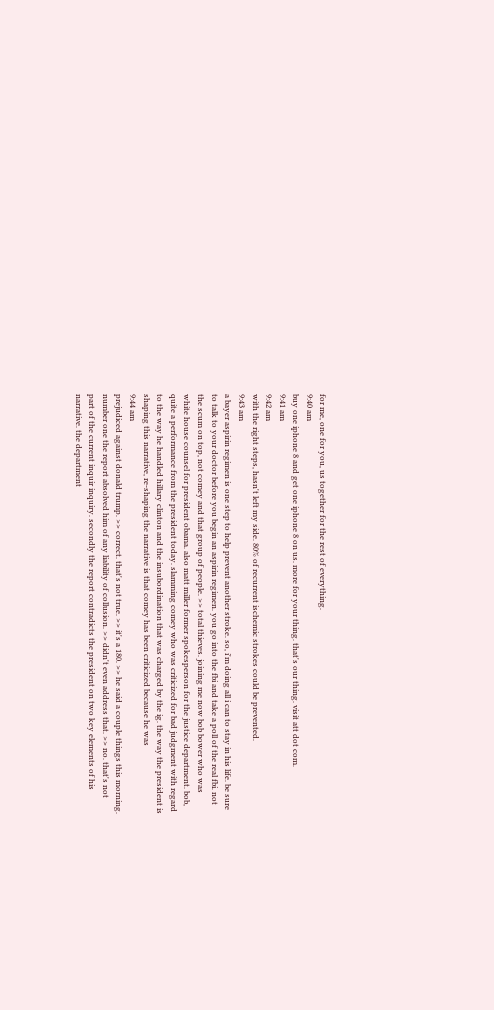for me, one for you, us together for the rest of everything.
9:40 am
buy one iphone 8 and get one iphone 8 on us. more for your thing. that's our thing. visit att dot com.
9:41 am
9:42 am
with the right steps, hasn't left my side. 80% of recurrent ischemic strokes could be prevented.
9:43 am
a bayer aspirin regimen is one step to help prevent another stroke. so, i'm doing all i can to stay in his life. be sure to talk to your doctor before you begin an aspirin regimen. you go into the fbi and take a poll of the real fbi. not the scum on top, not comey and that group of people. >> total thieves. joining me now bob bower who was white house counsel for president obama. also matt miller former spokesperson for the justice department. bob, quite a performance from the president today. slamming comey who was criticized for bad judgment with regard to the way he handled hillary clinton and the insubordination that was charged by the ig. the way the president is shaping this narrative, re-shaping the narrative is that comey has been criticized because he was
9:44 am
prejudiced against donald trump. >> correct. that's not true. >> it's a 180. >> he said a couple things this morning. number one the report absolved him of any liability of collusion. >> didn't even address that. >> no. that's not part of the current inquir inquiry. secondly the report contradicts the president on two key elements of his narrative. the department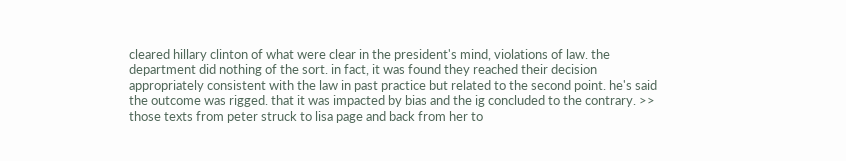cleared hillary clinton of what were clear in the president's mind, violations of law. the department did nothing of the sort. in fact, it was found they reached their decision appropriately consistent with the law in past practice but related to the second point. he's said the outcome was rigged. that it was impacted by bias and the ig concluded to the contrary. >> those texts from peter struck to lisa page and back from her to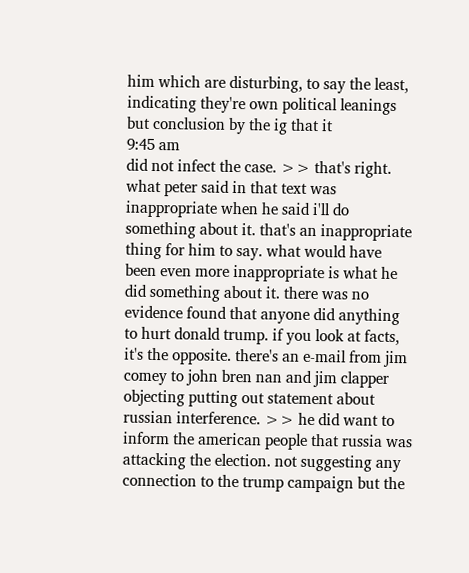him which are disturbing, to say the least, indicating they're own political leanings but conclusion by the ig that it
9:45 am
did not infect the case. >> that's right. what peter said in that text was inappropriate when he said i'll do something about it. that's an inappropriate thing for him to say. what would have been even more inappropriate is what he did something about it. there was no evidence found that anyone did anything to hurt donald trump. if you look at facts, it's the opposite. there's an e-mail from jim comey to john bren nan and jim clapper objecting putting out statement about russian interference. >> he did want to inform the american people that russia was attacking the election. not suggesting any connection to the trump campaign but the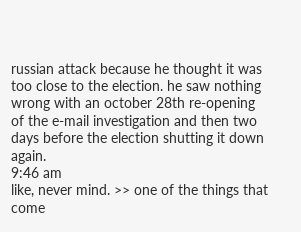russian attack because he thought it was too close to the election. he saw nothing wrong with an october 28th re-opening of the e-mail investigation and then two days before the election shutting it down again.
9:46 am
like, never mind. >> one of the things that come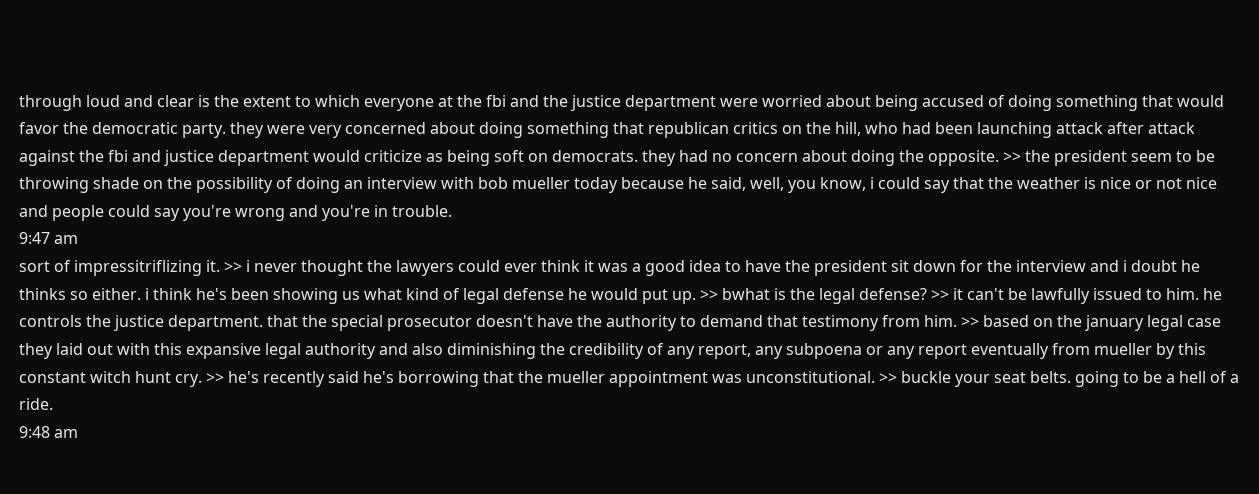through loud and clear is the extent to which everyone at the fbi and the justice department were worried about being accused of doing something that would favor the democratic party. they were very concerned about doing something that republican critics on the hill, who had been launching attack after attack against the fbi and justice department would criticize as being soft on democrats. they had no concern about doing the opposite. >> the president seem to be throwing shade on the possibility of doing an interview with bob mueller today because he said, well, you know, i could say that the weather is nice or not nice and people could say you're wrong and you're in trouble.
9:47 am
sort of impressitriflizing it. >> i never thought the lawyers could ever think it was a good idea to have the president sit down for the interview and i doubt he thinks so either. i think he's been showing us what kind of legal defense he would put up. >> bwhat is the legal defense? >> it can't be lawfully issued to him. he controls the justice department. that the special prosecutor doesn't have the authority to demand that testimony from him. >> based on the january legal case they laid out with this expansive legal authority and also diminishing the credibility of any report, any subpoena or any report eventually from mueller by this constant witch hunt cry. >> he's recently said he's borrowing that the mueller appointment was unconstitutional. >> buckle your seat belts. going to be a hell of a ride.
9:48 am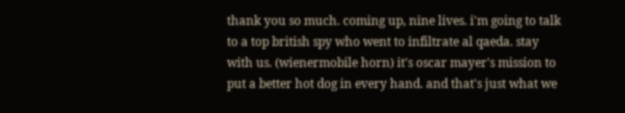thank you so much. coming up, nine lives. i'm going to talk to a top british spy who went to infiltrate al qaeda. stay with us. (wienermobile horn) it's oscar mayer's mission to put a better hot dog in every hand. and that's just what we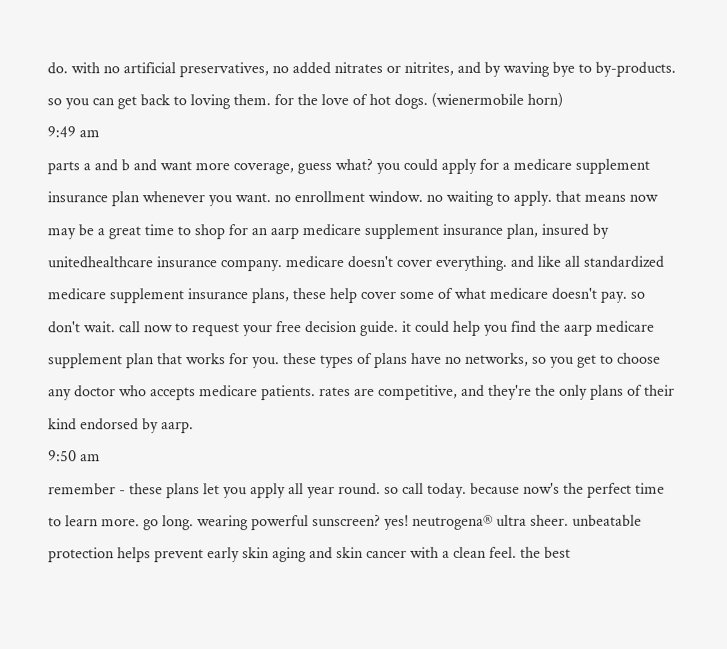do. with no artificial preservatives, no added nitrates or nitrites, and by waving bye to by-products. so you can get back to loving them. for the love of hot dogs. (wienermobile horn)
9:49 am
parts a and b and want more coverage, guess what? you could apply for a medicare supplement insurance plan whenever you want. no enrollment window. no waiting to apply. that means now may be a great time to shop for an aarp medicare supplement insurance plan, insured by unitedhealthcare insurance company. medicare doesn't cover everything. and like all standardized medicare supplement insurance plans, these help cover some of what medicare doesn't pay. so don't wait. call now to request your free decision guide. it could help you find the aarp medicare supplement plan that works for you. these types of plans have no networks, so you get to choose any doctor who accepts medicare patients. rates are competitive, and they're the only plans of their kind endorsed by aarp.
9:50 am
remember - these plans let you apply all year round. so call today. because now's the perfect time to learn more. go long. wearing powerful sunscreen? yes! neutrogena® ultra sheer. unbeatable protection helps prevent early skin aging and skin cancer with a clean feel. the best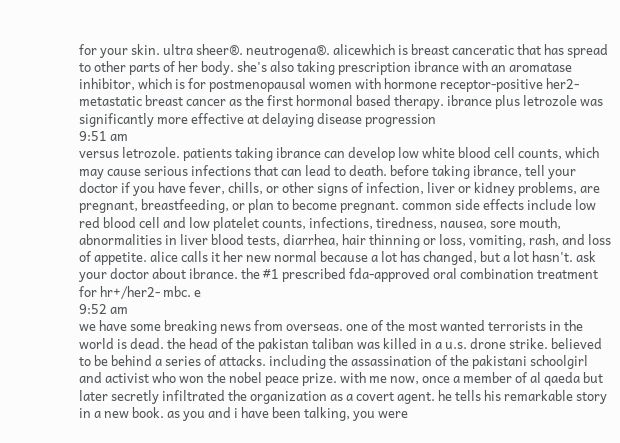for your skin. ultra sheer®. neutrogena®. alicewhich is breast canceratic that has spread to other parts of her body. she's also taking prescription ibrance with an aromatase inhibitor, which is for postmenopausal women with hormone receptor-positive her2- metastatic breast cancer as the first hormonal based therapy. ibrance plus letrozole was significantly more effective at delaying disease progression
9:51 am
versus letrozole. patients taking ibrance can develop low white blood cell counts, which may cause serious infections that can lead to death. before taking ibrance, tell your doctor if you have fever, chills, or other signs of infection, liver or kidney problems, are pregnant, breastfeeding, or plan to become pregnant. common side effects include low red blood cell and low platelet counts, infections, tiredness, nausea, sore mouth, abnormalities in liver blood tests, diarrhea, hair thinning or loss, vomiting, rash, and loss of appetite. alice calls it her new normal because a lot has changed, but a lot hasn't. ask your doctor about ibrance. the #1 prescribed fda-approved oral combination treatment for hr+/her2- mbc. e
9:52 am
we have some breaking news from overseas. one of the most wanted terrorists in the world is dead. the head of the pakistan taliban was killed in a u.s. drone strike. believed to be behind a series of attacks. including the assassination of the pakistani schoolgirl and activist who won the nobel peace prize. with me now, once a member of al qaeda but later secretly infiltrated the organization as a covert agent. he tells his remarkable story in a new book. as you and i have been talking, you were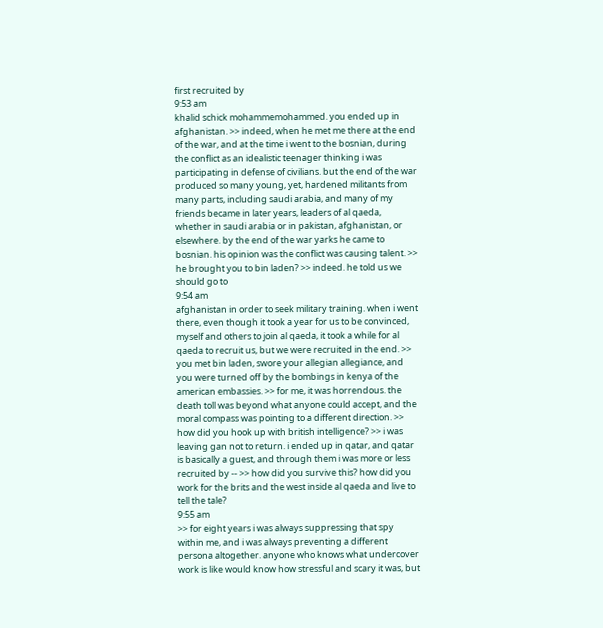first recruited by
9:53 am
khalid schick mohammemohammed. you ended up in afghanistan. >> indeed, when he met me there at the end of the war, and at the time i went to the bosnian, during the conflict as an idealistic teenager thinking i was participating in defense of civilians. but the end of the war produced so many young, yet, hardened militants from many parts, including saudi arabia, and many of my friends became in later years, leaders of al qaeda, whether in saudi arabia or in pakistan, afghanistan, or elsewhere. by the end of the war yarks he came to bosnian. his opinion was the conflict was causing talent. >> he brought you to bin laden? >> indeed. he told us we should go to
9:54 am
afghanistan in order to seek military training. when i went there, even though it took a year for us to be convinced, myself and others to join al qaeda, it took a while for al qaeda to recruit us, but we were recruited in the end. >> you met bin laden, swore your allegian allegiance, and you were turned off by the bombings in kenya of the american embassies. >> for me, it was horrendous. the death toll was beyond what anyone could accept, and the moral compass was pointing to a different direction. >> how did you hook up with british intelligence? >> i was leaving gan not to return. i ended up in qatar, and qatar is basically a guest, and through them i was more or less recruited by -- >> how did you survive this? how did you work for the brits and the west inside al qaeda and live to tell the tale?
9:55 am
>> for eight years i was always suppressing that spy within me, and i was always preventing a different persona altogether. anyone who knows what undercover work is like would know how stressful and scary it was, but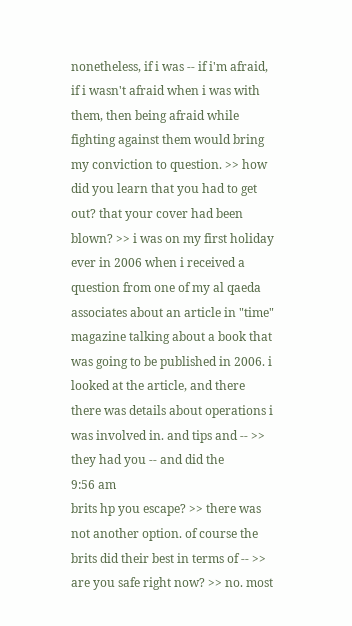nonetheless, if i was -- if i'm afraid, if i wasn't afraid when i was with them, then being afraid while fighting against them would bring my conviction to question. >> how did you learn that you had to get out? that your cover had been blown? >> i was on my first holiday ever in 2006 when i received a question from one of my al qaeda associates about an article in "time" magazine talking about a book that was going to be published in 2006. i looked at the article, and there there was details about operations i was involved in. and tips and -- >> they had you -- and did the
9:56 am
brits hp you escape? >> there was not another option. of course the brits did their best in terms of -- >> are you safe right now? >> no. most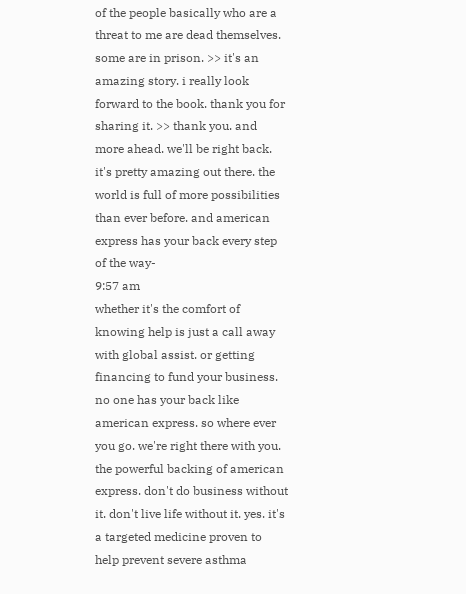of the people basically who are a threat to me are dead themselves. some are in prison. >> it's an amazing story. i really look forward to the book. thank you for sharing it. >> thank you. and more ahead. we'll be right back. it's pretty amazing out there. the world is full of more possibilities than ever before. and american express has your back every step of the way-
9:57 am
whether it's the comfort of knowing help is just a call away with global assist. or getting financing to fund your business. no one has your back like american express. so where ever you go. we're right there with you. the powerful backing of american express. don't do business without it. don't live life without it. yes. it's a targeted medicine proven to help prevent severe asthma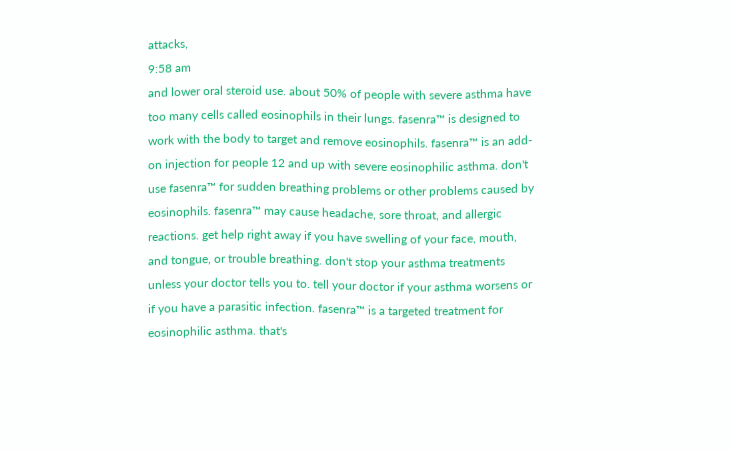attacks,
9:58 am
and lower oral steroid use. about 50% of people with severe asthma have too many cells called eosinophils in their lungs. fasenra™ is designed to work with the body to target and remove eosinophils. fasenra™ is an add-on injection for people 12 and up with severe eosinophilic asthma. don't use fasenra™ for sudden breathing problems or other problems caused by eosinophils. fasenra™ may cause headache, sore throat, and allergic reactions. get help right away if you have swelling of your face, mouth, and tongue, or trouble breathing. don't stop your asthma treatments unless your doctor tells you to. tell your doctor if your asthma worsens or if you have a parasitic infection. fasenra™ is a targeted treatment for eosinophilic asthma. that's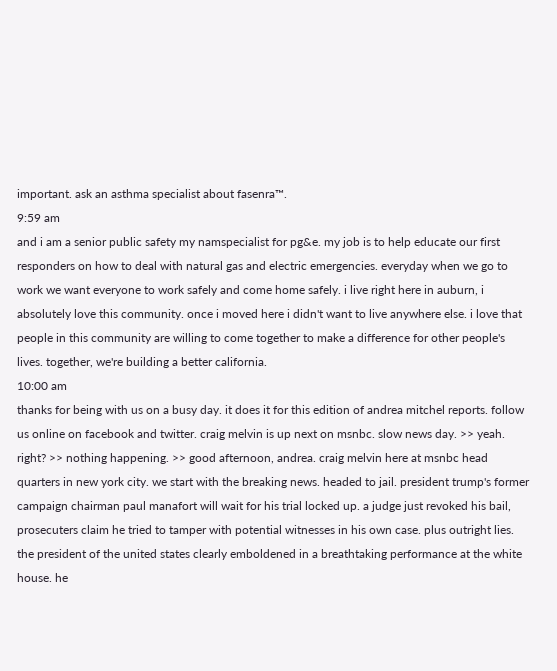important. ask an asthma specialist about fasenra™.
9:59 am
and i am a senior public safety my namspecialist for pg&e. my job is to help educate our first responders on how to deal with natural gas and electric emergencies. everyday when we go to work we want everyone to work safely and come home safely. i live right here in auburn, i absolutely love this community. once i moved here i didn't want to live anywhere else. i love that people in this community are willing to come together to make a difference for other people's lives. together, we're building a better california.
10:00 am
thanks for being with us on a busy day. it does it for this edition of andrea mitchel reports. follow us online on facebook and twitter. craig melvin is up next on msnbc. slow news day. >> yeah. right? >> nothing happening. >> good afternoon, andrea. craig melvin here at msnbc head quarters in new york city. we start with the breaking news. headed to jail. president trump's former campaign chairman paul manafort will wait for his trial locked up. a judge just revoked his bail, prosecuters claim he tried to tamper with potential witnesses in his own case. plus outright lies. the president of the united states clearly emboldened in a breathtaking performance at the white house. he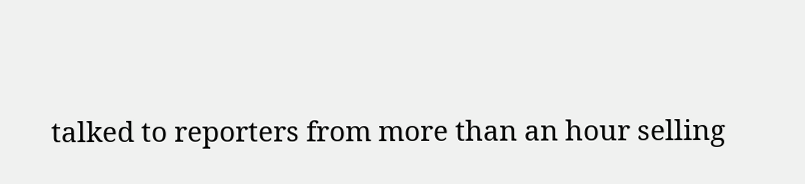talked to reporters from more than an hour selling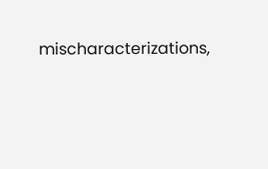mischaracterizations,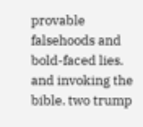provable falsehoods and bold-faced lies. and invoking the bible. two trump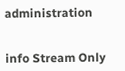administration


info Stream Only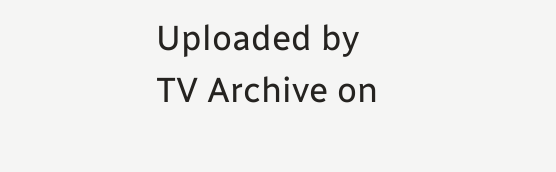Uploaded by TV Archive on